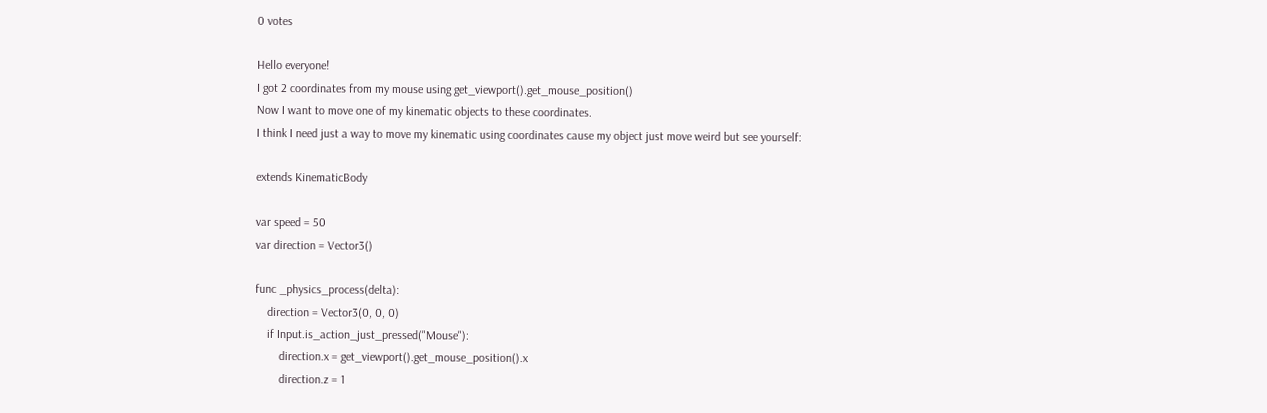0 votes

Hello everyone!
I got 2 coordinates from my mouse using get_viewport().get_mouse_position()
Now I want to move one of my kinematic objects to these coordinates.
I think I need just a way to move my kinematic using coordinates cause my object just move weird but see yourself:

extends KinematicBody

var speed = 50
var direction = Vector3()

func _physics_process(delta):
    direction = Vector3(0, 0, 0)
    if Input.is_action_just_pressed("Mouse"):
        direction.x = get_viewport().get_mouse_position().x
        direction.z = 1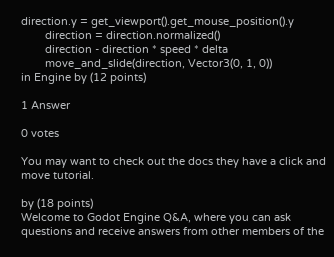direction.y = get_viewport().get_mouse_position().y
        direction = direction.normalized()
        direction - direction * speed * delta
        move_and_slide(direction, Vector3(0, 1, 0))
in Engine by (12 points)

1 Answer

0 votes

You may want to check out the docs they have a click and move tutorial.

by (18 points)
Welcome to Godot Engine Q&A, where you can ask questions and receive answers from other members of the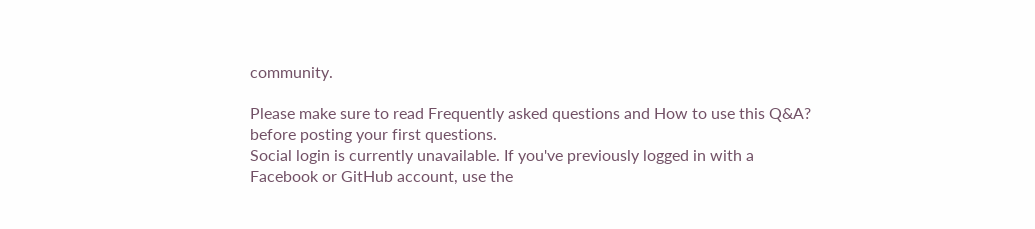community.

Please make sure to read Frequently asked questions and How to use this Q&A? before posting your first questions.
Social login is currently unavailable. If you've previously logged in with a Facebook or GitHub account, use the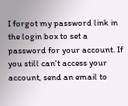I forgot my password link in the login box to set a password for your account. If you still can't access your account, send an email to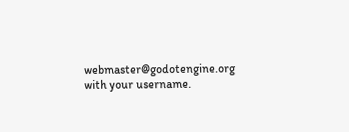webmaster@godotengine.org with your username.